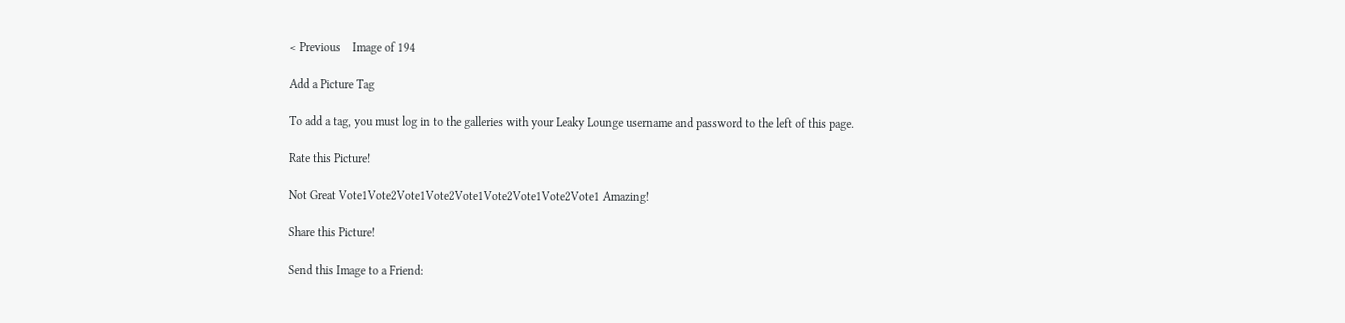< Previous    Image of 194

Add a Picture Tag

To add a tag, you must log in to the galleries with your Leaky Lounge username and password to the left of this page.

Rate this Picture!

Not Great Vote1Vote2Vote1Vote2Vote1Vote2Vote1Vote2Vote1 Amazing!

Share this Picture!

Send this Image to a Friend: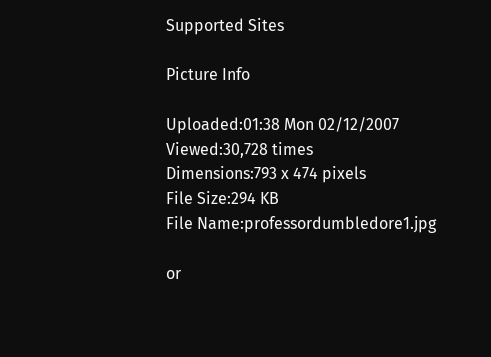Supported Sites

Picture Info

Uploaded:01:38 Mon 02/12/2007
Viewed:30,728 times
Dimensions:793 x 474 pixels
File Size:294 KB
File Name:professordumbledore1.jpg

or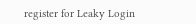register for Leaky Login